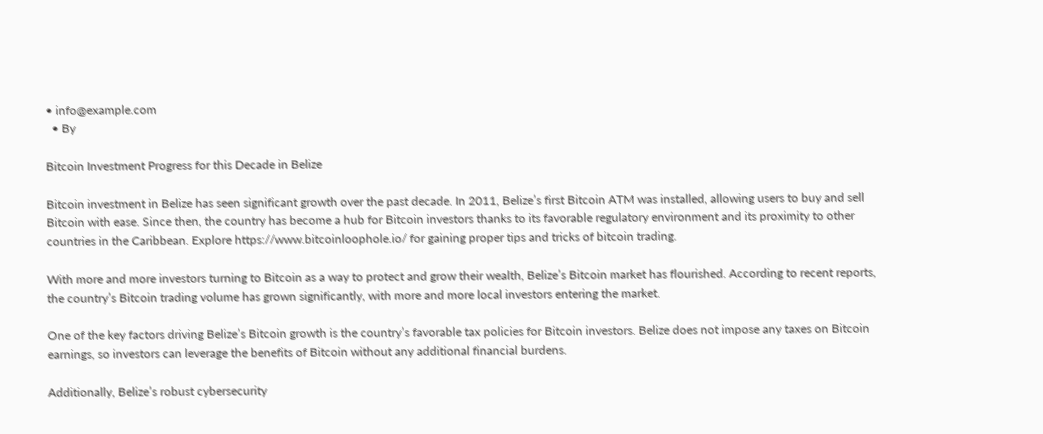• info@example.com
  • By

Bitcoin Investment Progress for this Decade in Belize

Bitcoin investment in Belize has seen significant growth over the past decade. In 2011, Belize’s first Bitcoin ATM was installed, allowing users to buy and sell Bitcoin with ease. Since then, the country has become a hub for Bitcoin investors thanks to its favorable regulatory environment and its proximity to other countries in the Caribbean. Explore https://www.bitcoinloophole.io/ for gaining proper tips and tricks of bitcoin trading.

With more and more investors turning to Bitcoin as a way to protect and grow their wealth, Belize’s Bitcoin market has flourished. According to recent reports, the country’s Bitcoin trading volume has grown significantly, with more and more local investors entering the market.

One of the key factors driving Belize’s Bitcoin growth is the country’s favorable tax policies for Bitcoin investors. Belize does not impose any taxes on Bitcoin earnings, so investors can leverage the benefits of Bitcoin without any additional financial burdens.

Additionally, Belize’s robust cybersecurity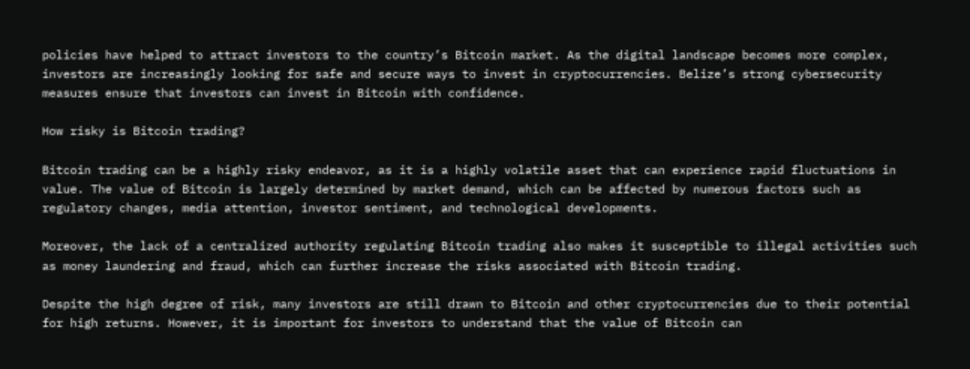policies have helped to attract investors to the country’s Bitcoin market. As the digital landscape becomes more complex, investors are increasingly looking for safe and secure ways to invest in cryptocurrencies. Belize’s strong cybersecurity measures ensure that investors can invest in Bitcoin with confidence.

How risky is Bitcoin trading?

Bitcoin trading can be a highly risky endeavor, as it is a highly volatile asset that can experience rapid fluctuations in value. The value of Bitcoin is largely determined by market demand, which can be affected by numerous factors such as regulatory changes, media attention, investor sentiment, and technological developments.

Moreover, the lack of a centralized authority regulating Bitcoin trading also makes it susceptible to illegal activities such as money laundering and fraud, which can further increase the risks associated with Bitcoin trading.

Despite the high degree of risk, many investors are still drawn to Bitcoin and other cryptocurrencies due to their potential for high returns. However, it is important for investors to understand that the value of Bitcoin can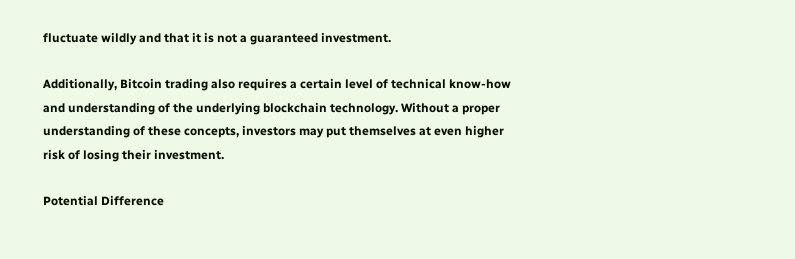fluctuate wildly and that it is not a guaranteed investment.

Additionally, Bitcoin trading also requires a certain level of technical know-how and understanding of the underlying blockchain technology. Without a proper understanding of these concepts, investors may put themselves at even higher risk of losing their investment.

Potential Difference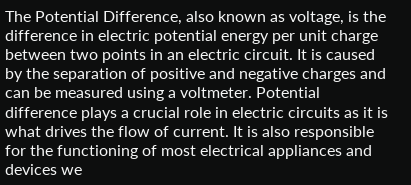The Potential Difference, also known as voltage, is the difference in electric potential energy per unit charge between two points in an electric circuit. It is caused by the separation of positive and negative charges and can be measured using a voltmeter. Potential difference plays a crucial role in electric circuits as it is what drives the flow of current. It is also responsible for the functioning of most electrical appliances and devices we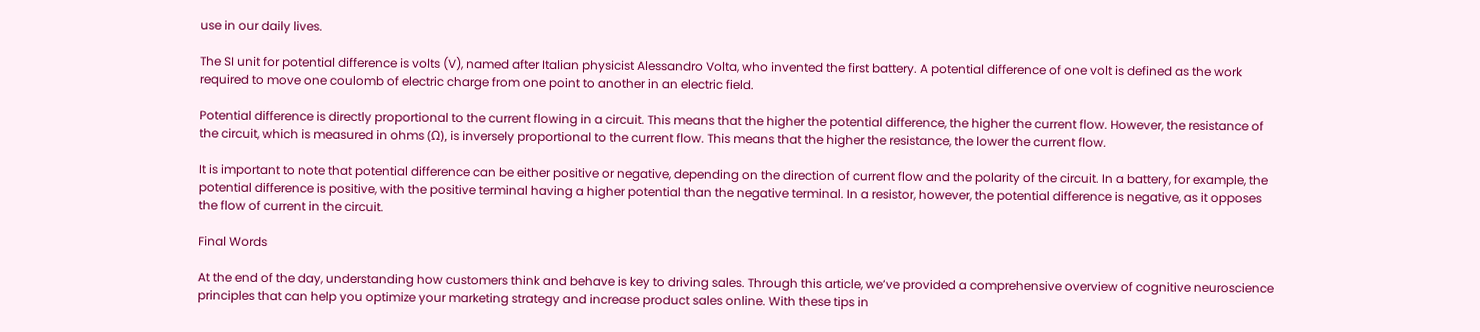use in our daily lives.

The SI unit for potential difference is volts (V), named after Italian physicist Alessandro Volta, who invented the first battery. A potential difference of one volt is defined as the work required to move one coulomb of electric charge from one point to another in an electric field.

Potential difference is directly proportional to the current flowing in a circuit. This means that the higher the potential difference, the higher the current flow. However, the resistance of the circuit, which is measured in ohms (Ω), is inversely proportional to the current flow. This means that the higher the resistance, the lower the current flow.

It is important to note that potential difference can be either positive or negative, depending on the direction of current flow and the polarity of the circuit. In a battery, for example, the potential difference is positive, with the positive terminal having a higher potential than the negative terminal. In a resistor, however, the potential difference is negative, as it opposes the flow of current in the circuit.

Final Words

At the end of the day, understanding how customers think and behave is key to driving sales. Through this article, we’ve provided a comprehensive overview of cognitive neuroscience principles that can help you optimize your marketing strategy and increase product sales online. With these tips in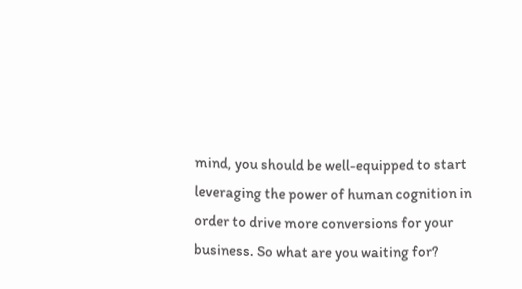mind, you should be well-equipped to start leveraging the power of human cognition in order to drive more conversions for your business. So what are you waiting for?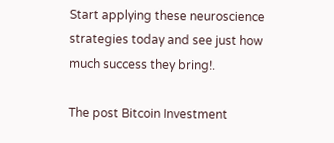Start applying these neuroscience strategies today and see just how much success they bring!.

The post Bitcoin Investment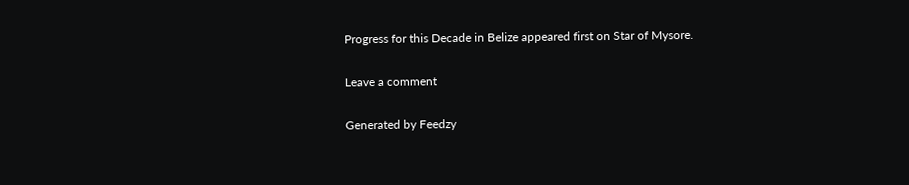Progress for this Decade in Belize appeared first on Star of Mysore.

Leave a comment

Generated by Feedzy